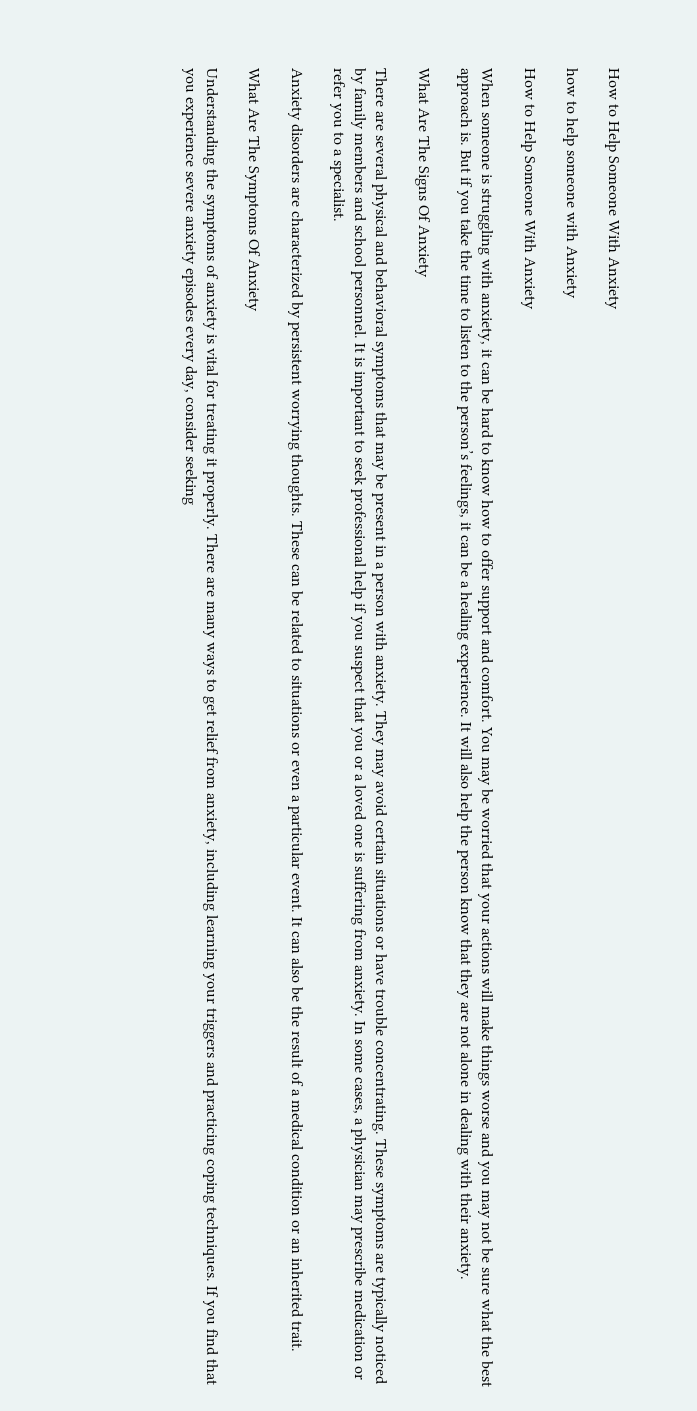How to Help Someone With Anxiety

how to help someone with Anxiety

How to Help Someone With Anxiety

When someone is struggling with anxiety, it can be hard to know how to offer support and comfort. You may be worried that your actions will make things worse and you may not be sure what the best approach is. But if you take the time to listen to the person’s feelings, it can be a healing experience. It will also help the person know that they are not alone in dealing with their anxiety.

What Are The Signs Of Anxiety

There are several physical and behavioral symptoms that may be present in a person with anxiety. They may avoid certain situations or have trouble concentrating. These symptoms are typically noticed by family members and school personnel. It is important to seek professional help if you suspect that you or a loved one is suffering from anxiety. In some cases, a physician may prescribe medication or refer you to a specialist.

Anxiety disorders are characterized by persistent worrying thoughts. These can be related to situations or even a particular event. It can also be the result of a medical condition or an inherited trait.

What Are The Symptoms Of Anxiety

Understanding the symptoms of anxiety is vital for treating it properly. There are many ways to get relief from anxiety, including learning your triggers and practicing coping techniques. If you find that you experience severe anxiety episodes every day, consider seeking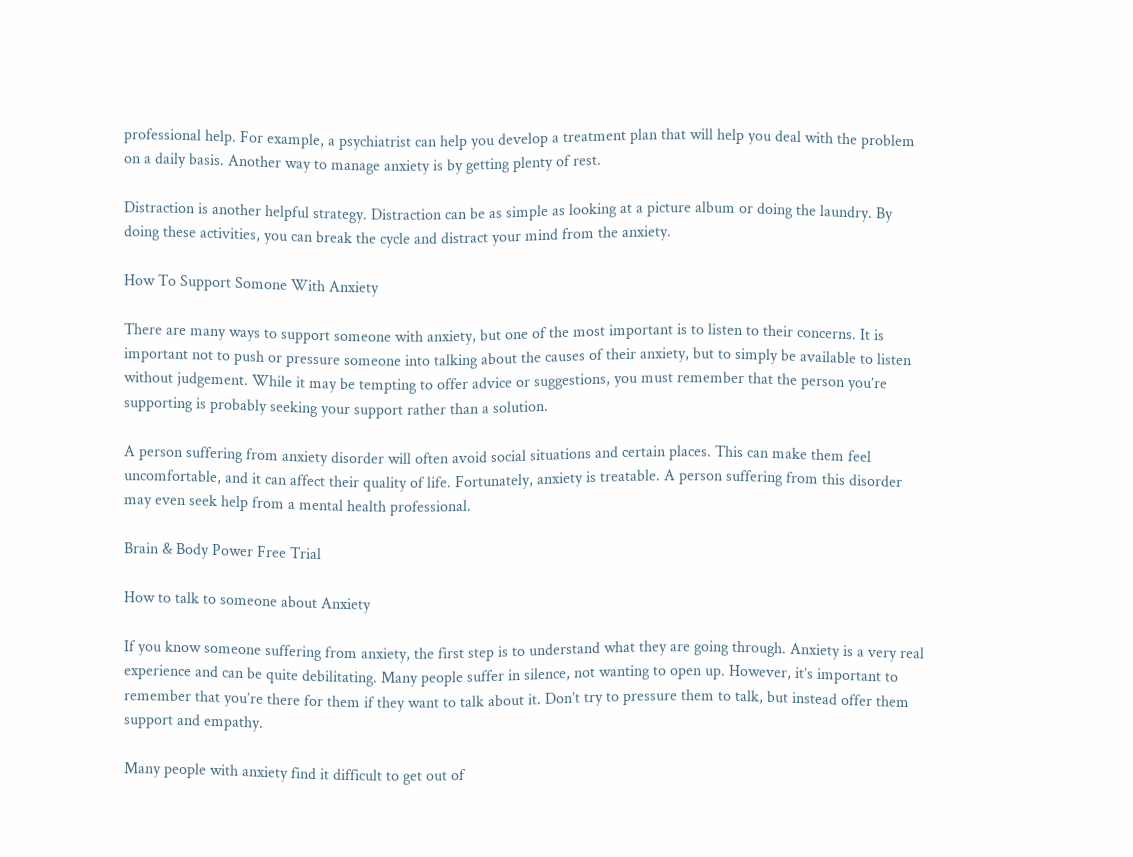professional help. For example, a psychiatrist can help you develop a treatment plan that will help you deal with the problem on a daily basis. Another way to manage anxiety is by getting plenty of rest.

Distraction is another helpful strategy. Distraction can be as simple as looking at a picture album or doing the laundry. By doing these activities, you can break the cycle and distract your mind from the anxiety.

How To Support Somone With Anxiety

There are many ways to support someone with anxiety, but one of the most important is to listen to their concerns. It is important not to push or pressure someone into talking about the causes of their anxiety, but to simply be available to listen without judgement. While it may be tempting to offer advice or suggestions, you must remember that the person you’re supporting is probably seeking your support rather than a solution.

A person suffering from anxiety disorder will often avoid social situations and certain places. This can make them feel uncomfortable, and it can affect their quality of life. Fortunately, anxiety is treatable. A person suffering from this disorder may even seek help from a mental health professional.

Brain & Body Power Free Trial

How to talk to someone about Anxiety

If you know someone suffering from anxiety, the first step is to understand what they are going through. Anxiety is a very real experience and can be quite debilitating. Many people suffer in silence, not wanting to open up. However, it’s important to remember that you’re there for them if they want to talk about it. Don’t try to pressure them to talk, but instead offer them support and empathy.

Many people with anxiety find it difficult to get out of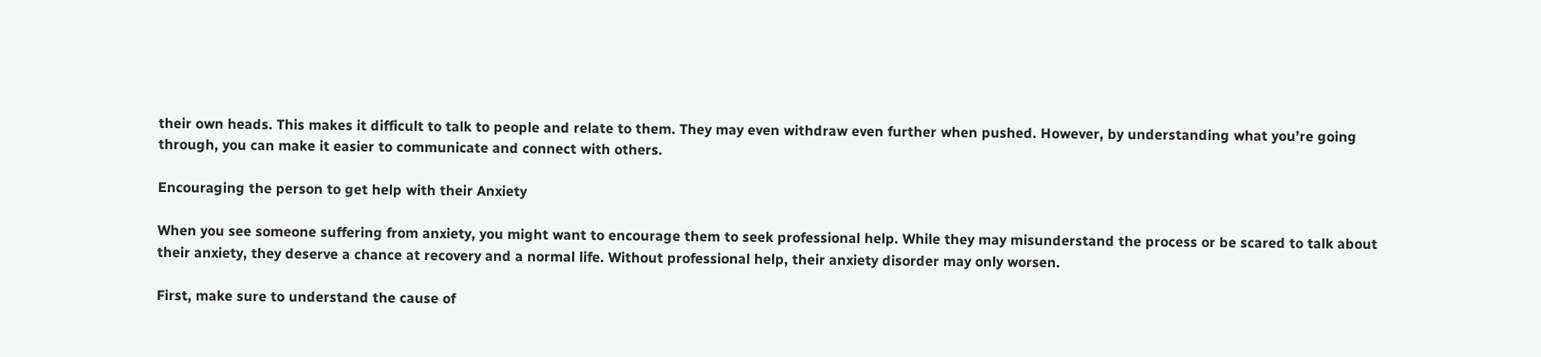their own heads. This makes it difficult to talk to people and relate to them. They may even withdraw even further when pushed. However, by understanding what you’re going through, you can make it easier to communicate and connect with others.

Encouraging the person to get help with their Anxiety

When you see someone suffering from anxiety, you might want to encourage them to seek professional help. While they may misunderstand the process or be scared to talk about their anxiety, they deserve a chance at recovery and a normal life. Without professional help, their anxiety disorder may only worsen.

First, make sure to understand the cause of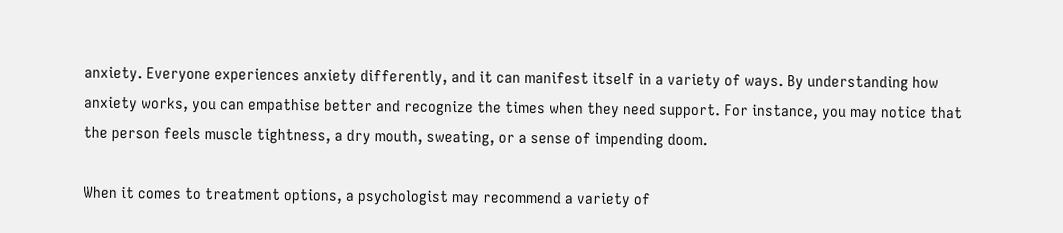anxiety. Everyone experiences anxiety differently, and it can manifest itself in a variety of ways. By understanding how anxiety works, you can empathise better and recognize the times when they need support. For instance, you may notice that the person feels muscle tightness, a dry mouth, sweating, or a sense of impending doom.

When it comes to treatment options, a psychologist may recommend a variety of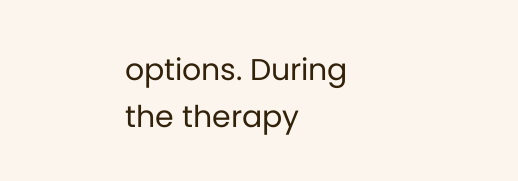options. During the therapy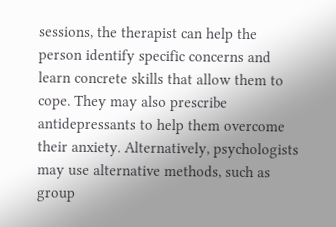sessions, the therapist can help the person identify specific concerns and learn concrete skills that allow them to cope. They may also prescribe antidepressants to help them overcome their anxiety. Alternatively, psychologists may use alternative methods, such as group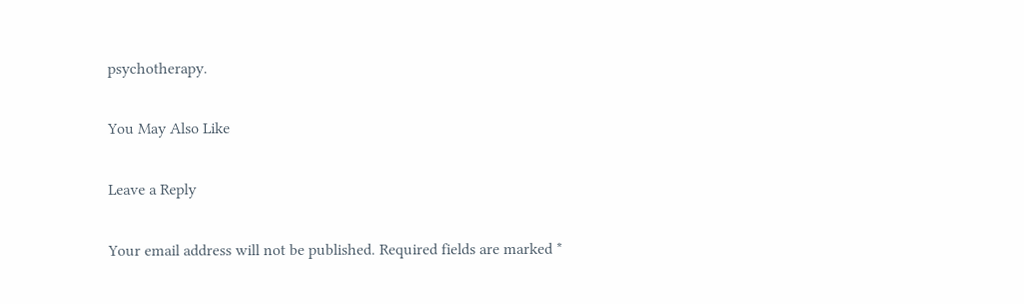psychotherapy.

You May Also Like

Leave a Reply

Your email address will not be published. Required fields are marked *